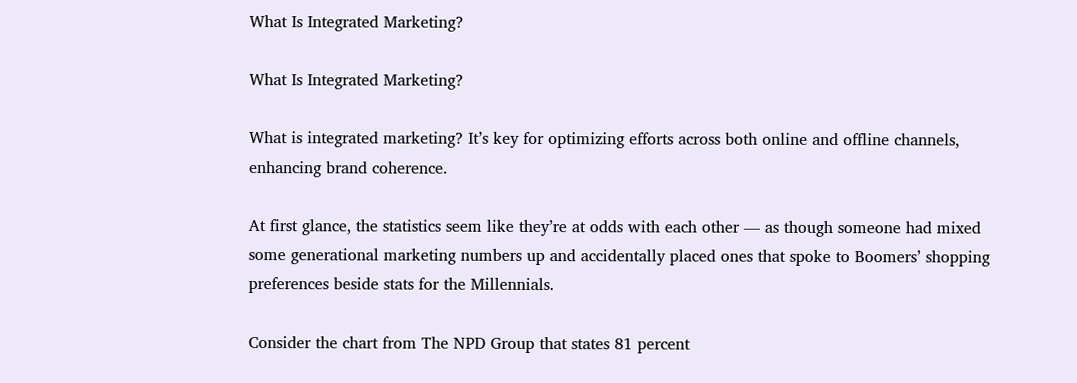What Is Integrated Marketing?

What Is Integrated Marketing?

What is integrated marketing? It’s key for optimizing efforts across both online and offline channels, enhancing brand coherence.

At first glance, the statistics seem like they’re at odds with each other — as though someone had mixed some generational marketing numbers up and accidentally placed ones that spoke to Boomers’ shopping preferences beside stats for the Millennials.

Consider the chart from The NPD Group that states 81 percent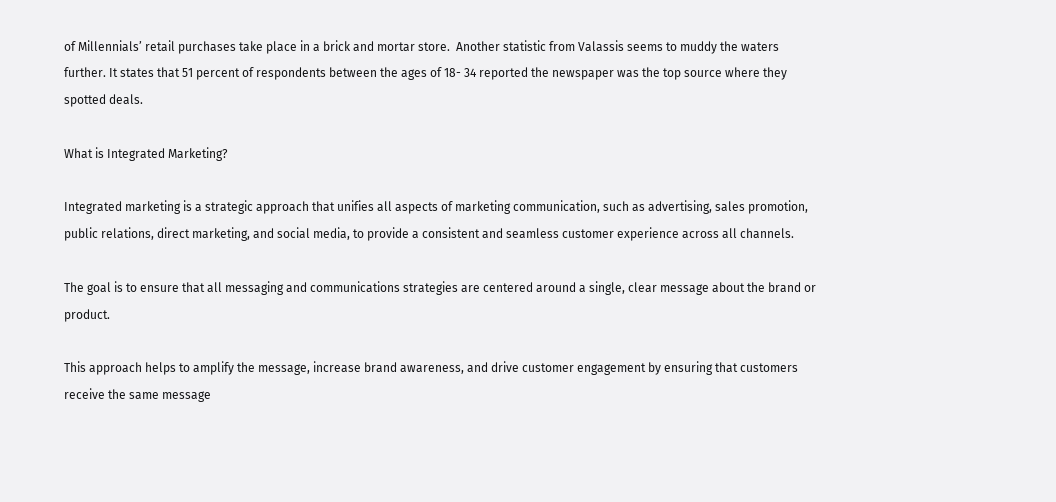of Millennials’ retail purchases take place in a brick and mortar store.  Another statistic from Valassis seems to muddy the waters further. It states that 51 percent of respondents between the ages of 18- 34 reported the newspaper was the top source where they spotted deals.

What is Integrated Marketing?

Integrated marketing is a strategic approach that unifies all aspects of marketing communication, such as advertising, sales promotion, public relations, direct marketing, and social media, to provide a consistent and seamless customer experience across all channels.

The goal is to ensure that all messaging and communications strategies are centered around a single, clear message about the brand or product.

This approach helps to amplify the message, increase brand awareness, and drive customer engagement by ensuring that customers receive the same message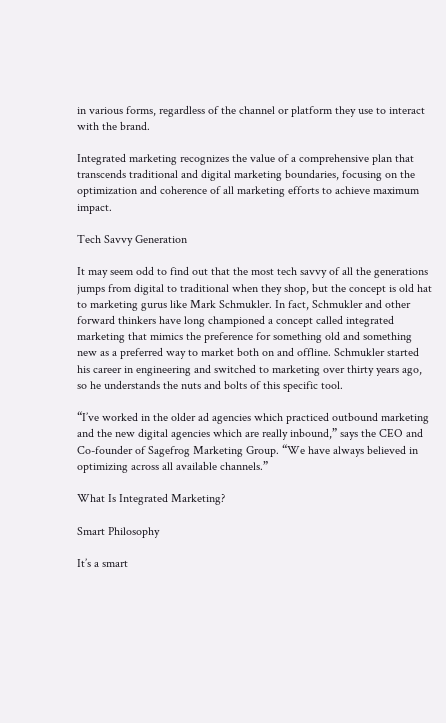in various forms, regardless of the channel or platform they use to interact with the brand.

Integrated marketing recognizes the value of a comprehensive plan that transcends traditional and digital marketing boundaries, focusing on the optimization and coherence of all marketing efforts to achieve maximum impact.

Tech Savvy Generation

It may seem odd to find out that the most tech savvy of all the generations jumps from digital to traditional when they shop, but the concept is old hat to marketing gurus like Mark Schmukler. In fact, Schmukler and other forward thinkers have long championed a concept called integrated marketing that mimics the preference for something old and something new as a preferred way to market both on and offline. Schmukler started his career in engineering and switched to marketing over thirty years ago, so he understands the nuts and bolts of this specific tool.

“I’ve worked in the older ad agencies which practiced outbound marketing and the new digital agencies which are really inbound,” says the CEO and Co-founder of Sagefrog Marketing Group. “We have always believed in optimizing across all available channels.”

What Is Integrated Marketing?

Smart Philosophy

It’s a smart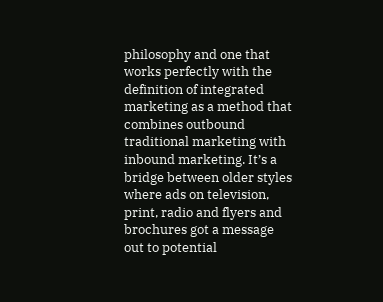philosophy and one that works perfectly with the definition of integrated marketing as a method that combines outbound traditional marketing with inbound marketing. It’s a bridge between older styles where ads on television, print, radio and flyers and brochures got a message out to potential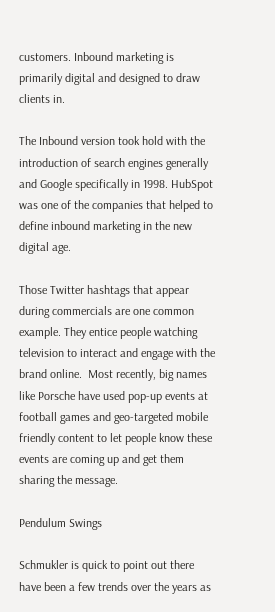customers. Inbound marketing is primarily digital and designed to draw clients in.

The Inbound version took hold with the introduction of search engines generally and Google specifically in 1998. HubSpot was one of the companies that helped to define inbound marketing in the new digital age.

Those Twitter hashtags that appear during commercials are one common example. They entice people watching television to interact and engage with the brand online.  Most recently, big names like Porsche have used pop-up events at football games and geo-targeted mobile friendly content to let people know these events are coming up and get them sharing the message.

Pendulum Swings

Schmukler is quick to point out there have been a few trends over the years as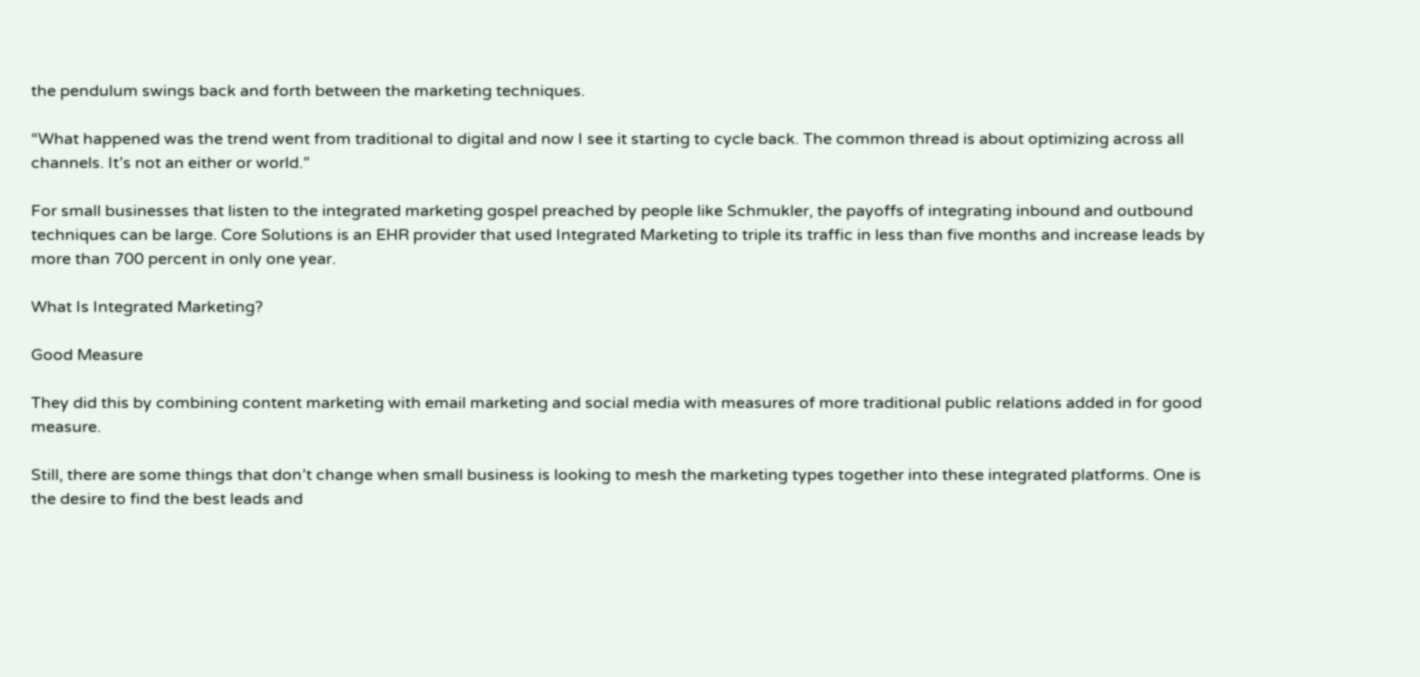the pendulum swings back and forth between the marketing techniques.

“What happened was the trend went from traditional to digital and now I see it starting to cycle back. The common thread is about optimizing across all channels. It’s not an either or world.”

For small businesses that listen to the integrated marketing gospel preached by people like Schmukler, the payoffs of integrating inbound and outbound techniques can be large. Core Solutions is an EHR provider that used Integrated Marketing to triple its traffic in less than five months and increase leads by more than 700 percent in only one year.

What Is Integrated Marketing?

Good Measure

They did this by combining content marketing with email marketing and social media with measures of more traditional public relations added in for good measure.

Still, there are some things that don’t change when small business is looking to mesh the marketing types together into these integrated platforms. One is the desire to find the best leads and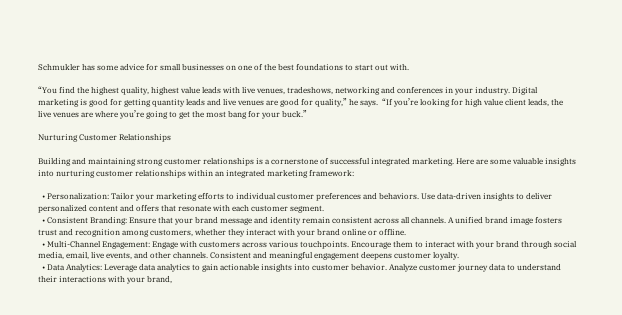Schmukler has some advice for small businesses on one of the best foundations to start out with.

“You find the highest quality, highest value leads with live venues, tradeshows, networking and conferences in your industry. Digital marketing is good for getting quantity leads and live venues are good for quality,” he says.  “If you’re looking for high value client leads, the live venues are where you’re going to get the most bang for your buck.”

Nurturing Customer Relationships

Building and maintaining strong customer relationships is a cornerstone of successful integrated marketing. Here are some valuable insights into nurturing customer relationships within an integrated marketing framework:

  • Personalization: Tailor your marketing efforts to individual customer preferences and behaviors. Use data-driven insights to deliver personalized content and offers that resonate with each customer segment.
  • Consistent Branding: Ensure that your brand message and identity remain consistent across all channels. A unified brand image fosters trust and recognition among customers, whether they interact with your brand online or offline.
  • Multi-Channel Engagement: Engage with customers across various touchpoints. Encourage them to interact with your brand through social media, email, live events, and other channels. Consistent and meaningful engagement deepens customer loyalty.
  • Data Analytics: Leverage data analytics to gain actionable insights into customer behavior. Analyze customer journey data to understand their interactions with your brand,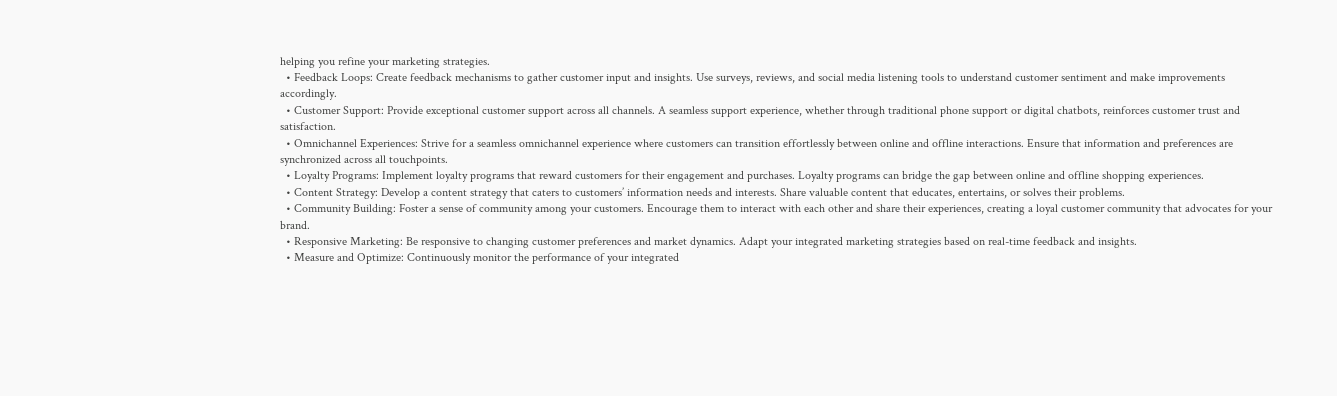helping you refine your marketing strategies.
  • Feedback Loops: Create feedback mechanisms to gather customer input and insights. Use surveys, reviews, and social media listening tools to understand customer sentiment and make improvements accordingly.
  • Customer Support: Provide exceptional customer support across all channels. A seamless support experience, whether through traditional phone support or digital chatbots, reinforces customer trust and satisfaction.
  • Omnichannel Experiences: Strive for a seamless omnichannel experience where customers can transition effortlessly between online and offline interactions. Ensure that information and preferences are synchronized across all touchpoints.
  • Loyalty Programs: Implement loyalty programs that reward customers for their engagement and purchases. Loyalty programs can bridge the gap between online and offline shopping experiences.
  • Content Strategy: Develop a content strategy that caters to customers’ information needs and interests. Share valuable content that educates, entertains, or solves their problems.
  • Community Building: Foster a sense of community among your customers. Encourage them to interact with each other and share their experiences, creating a loyal customer community that advocates for your brand.
  • Responsive Marketing: Be responsive to changing customer preferences and market dynamics. Adapt your integrated marketing strategies based on real-time feedback and insights.
  • Measure and Optimize: Continuously monitor the performance of your integrated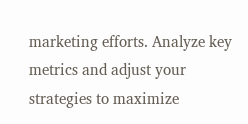marketing efforts. Analyze key metrics and adjust your strategies to maximize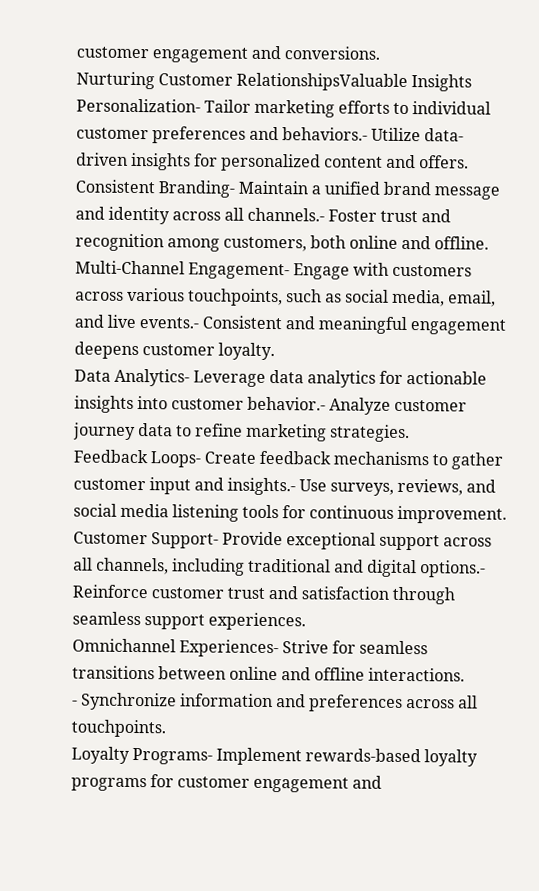customer engagement and conversions.
Nurturing Customer RelationshipsValuable Insights
Personalization- Tailor marketing efforts to individual customer preferences and behaviors.- Utilize data-driven insights for personalized content and offers.
Consistent Branding- Maintain a unified brand message and identity across all channels.- Foster trust and recognition among customers, both online and offline.
Multi-Channel Engagement- Engage with customers across various touchpoints, such as social media, email, and live events.- Consistent and meaningful engagement deepens customer loyalty.
Data Analytics- Leverage data analytics for actionable insights into customer behavior.- Analyze customer journey data to refine marketing strategies.
Feedback Loops- Create feedback mechanisms to gather customer input and insights.- Use surveys, reviews, and social media listening tools for continuous improvement.
Customer Support- Provide exceptional support across all channels, including traditional and digital options.- Reinforce customer trust and satisfaction through seamless support experiences.
Omnichannel Experiences- Strive for seamless transitions between online and offline interactions.
- Synchronize information and preferences across all touchpoints.
Loyalty Programs- Implement rewards-based loyalty programs for customer engagement and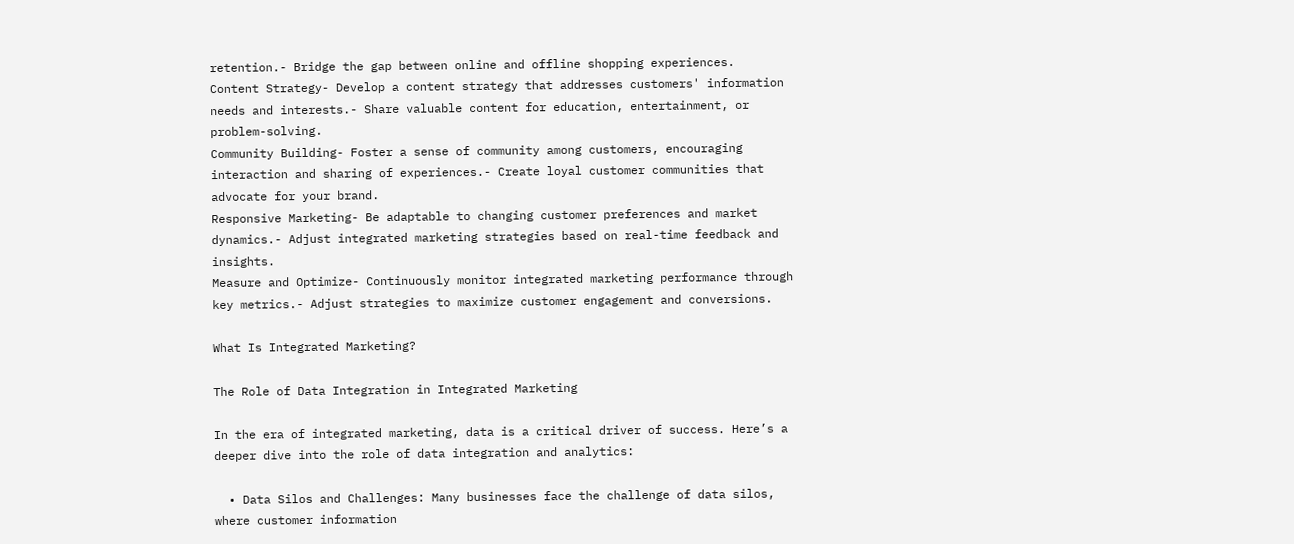retention.- Bridge the gap between online and offline shopping experiences.
Content Strategy- Develop a content strategy that addresses customers' information needs and interests.- Share valuable content for education, entertainment, or problem-solving.
Community Building- Foster a sense of community among customers, encouraging interaction and sharing of experiences.- Create loyal customer communities that advocate for your brand.
Responsive Marketing- Be adaptable to changing customer preferences and market dynamics.- Adjust integrated marketing strategies based on real-time feedback and insights.
Measure and Optimize- Continuously monitor integrated marketing performance through key metrics.- Adjust strategies to maximize customer engagement and conversions.

What Is Integrated Marketing?

The Role of Data Integration in Integrated Marketing

In the era of integrated marketing, data is a critical driver of success. Here’s a deeper dive into the role of data integration and analytics:

  • Data Silos and Challenges: Many businesses face the challenge of data silos, where customer information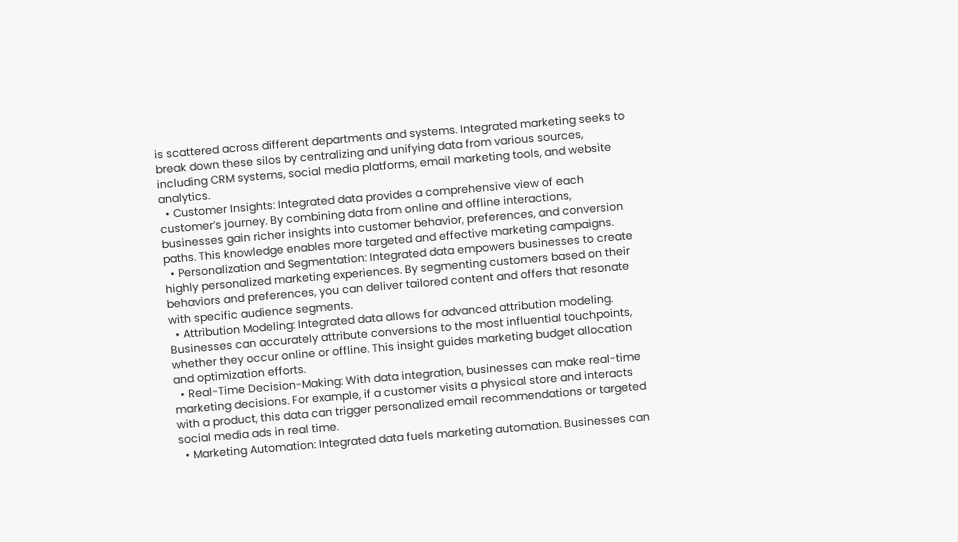is scattered across different departments and systems. Integrated marketing seeks to break down these silos by centralizing and unifying data from various sources, including CRM systems, social media platforms, email marketing tools, and website analytics.
  • Customer Insights: Integrated data provides a comprehensive view of each customer’s journey. By combining data from online and offline interactions, businesses gain richer insights into customer behavior, preferences, and conversion paths. This knowledge enables more targeted and effective marketing campaigns.
  • Personalization and Segmentation: Integrated data empowers businesses to create highly personalized marketing experiences. By segmenting customers based on their behaviors and preferences, you can deliver tailored content and offers that resonate with specific audience segments.
  • Attribution Modeling: Integrated data allows for advanced attribution modeling. Businesses can accurately attribute conversions to the most influential touchpoints, whether they occur online or offline. This insight guides marketing budget allocation and optimization efforts.
  • Real-Time Decision-Making: With data integration, businesses can make real-time marketing decisions. For example, if a customer visits a physical store and interacts with a product, this data can trigger personalized email recommendations or targeted social media ads in real time.
  • Marketing Automation: Integrated data fuels marketing automation. Businesses can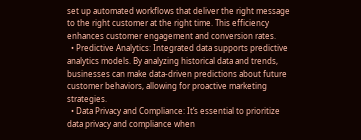set up automated workflows that deliver the right message to the right customer at the right time. This efficiency enhances customer engagement and conversion rates.
  • Predictive Analytics: Integrated data supports predictive analytics models. By analyzing historical data and trends, businesses can make data-driven predictions about future customer behaviors, allowing for proactive marketing strategies.
  • Data Privacy and Compliance: It’s essential to prioritize data privacy and compliance when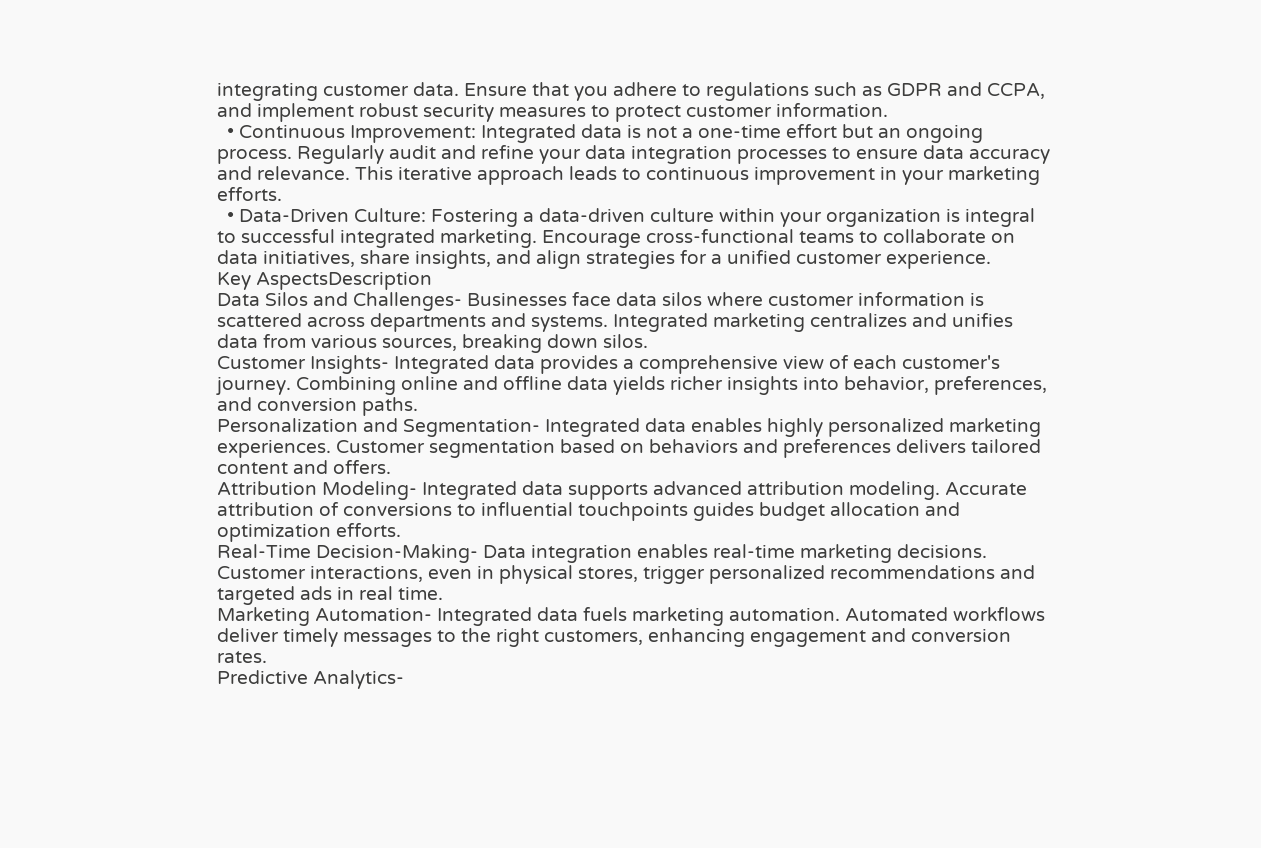integrating customer data. Ensure that you adhere to regulations such as GDPR and CCPA, and implement robust security measures to protect customer information.
  • Continuous Improvement: Integrated data is not a one-time effort but an ongoing process. Regularly audit and refine your data integration processes to ensure data accuracy and relevance. This iterative approach leads to continuous improvement in your marketing efforts.
  • Data-Driven Culture: Fostering a data-driven culture within your organization is integral to successful integrated marketing. Encourage cross-functional teams to collaborate on data initiatives, share insights, and align strategies for a unified customer experience.
Key AspectsDescription
Data Silos and Challenges- Businesses face data silos where customer information is scattered across departments and systems. Integrated marketing centralizes and unifies data from various sources, breaking down silos.
Customer Insights- Integrated data provides a comprehensive view of each customer's journey. Combining online and offline data yields richer insights into behavior, preferences, and conversion paths.
Personalization and Segmentation- Integrated data enables highly personalized marketing experiences. Customer segmentation based on behaviors and preferences delivers tailored content and offers.
Attribution Modeling- Integrated data supports advanced attribution modeling. Accurate attribution of conversions to influential touchpoints guides budget allocation and optimization efforts.
Real-Time Decision-Making- Data integration enables real-time marketing decisions. Customer interactions, even in physical stores, trigger personalized recommendations and targeted ads in real time.
Marketing Automation- Integrated data fuels marketing automation. Automated workflows deliver timely messages to the right customers, enhancing engagement and conversion rates.
Predictive Analytics-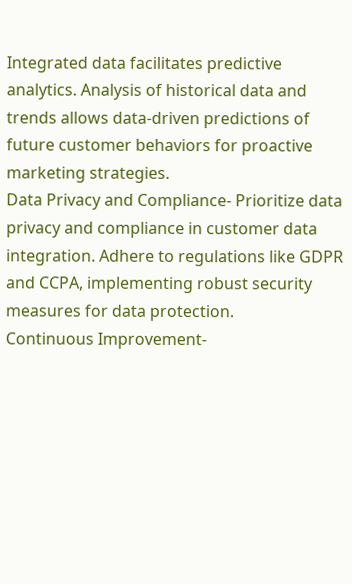Integrated data facilitates predictive analytics. Analysis of historical data and trends allows data-driven predictions of future customer behaviors for proactive marketing strategies.
Data Privacy and Compliance- Prioritize data privacy and compliance in customer data integration. Adhere to regulations like GDPR and CCPA, implementing robust security measures for data protection.
Continuous Improvement-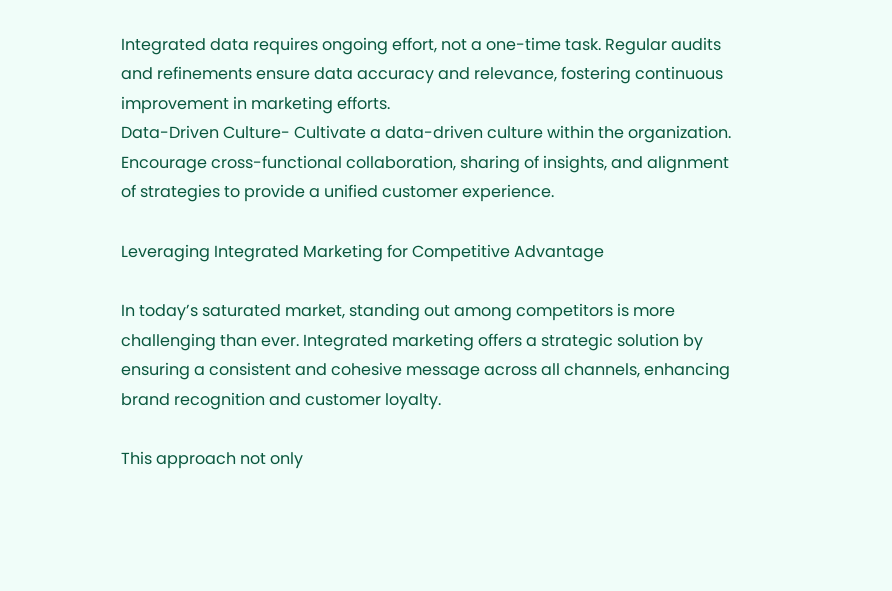Integrated data requires ongoing effort, not a one-time task. Regular audits and refinements ensure data accuracy and relevance, fostering continuous improvement in marketing efforts.
Data-Driven Culture- Cultivate a data-driven culture within the organization. Encourage cross-functional collaboration, sharing of insights, and alignment of strategies to provide a unified customer experience.

Leveraging Integrated Marketing for Competitive Advantage

In today’s saturated market, standing out among competitors is more challenging than ever. Integrated marketing offers a strategic solution by ensuring a consistent and cohesive message across all channels, enhancing brand recognition and customer loyalty.

This approach not only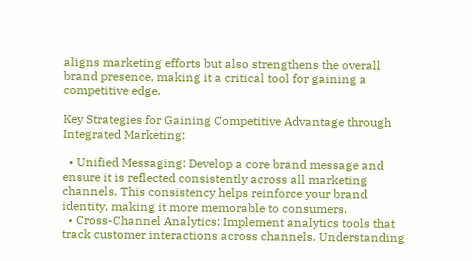aligns marketing efforts but also strengthens the overall brand presence, making it a critical tool for gaining a competitive edge.

Key Strategies for Gaining Competitive Advantage through Integrated Marketing:

  • Unified Messaging: Develop a core brand message and ensure it is reflected consistently across all marketing channels. This consistency helps reinforce your brand identity, making it more memorable to consumers.
  • Cross-Channel Analytics: Implement analytics tools that track customer interactions across channels. Understanding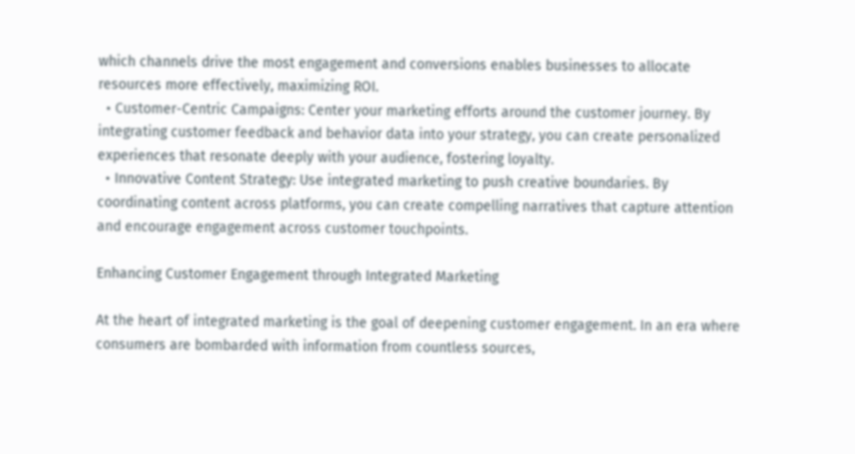which channels drive the most engagement and conversions enables businesses to allocate resources more effectively, maximizing ROI.
  • Customer-Centric Campaigns: Center your marketing efforts around the customer journey. By integrating customer feedback and behavior data into your strategy, you can create personalized experiences that resonate deeply with your audience, fostering loyalty.
  • Innovative Content Strategy: Use integrated marketing to push creative boundaries. By coordinating content across platforms, you can create compelling narratives that capture attention and encourage engagement across customer touchpoints.

Enhancing Customer Engagement through Integrated Marketing

At the heart of integrated marketing is the goal of deepening customer engagement. In an era where consumers are bombarded with information from countless sources,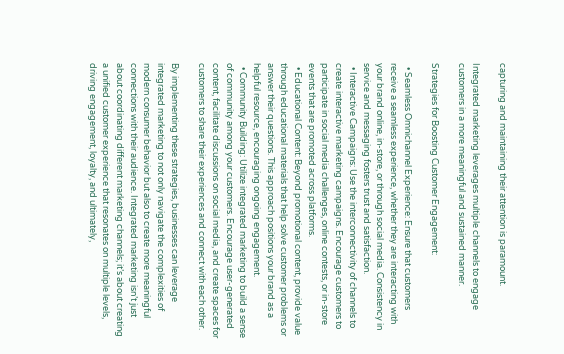capturing and maintaining their attention is paramount.

Integrated marketing leverages multiple channels to engage customers in a more meaningful and sustained manner.

Strategies for Boosting Customer Engagement:

  • Seamless Omnichannel Experience: Ensure that customers receive a seamless experience, whether they are interacting with your brand online, in-store, or through social media. Consistency in service and messaging fosters trust and satisfaction.
  • Interactive Campaigns: Use the interconnectivity of channels to create interactive marketing campaigns. Encourage customers to participate in social media challenges, online contests, or in-store events that are promoted across platforms.
  • Educational Content: Beyond promotional content, provide value through educational materials that help solve customer problems or answer their questions. This approach positions your brand as a helpful resource, encouraging ongoing engagement.
  • Community Building: Utilize integrated marketing to build a sense of community among your customers. Encourage user-generated content, facilitate discussions on social media, and create spaces for customers to share their experiences and connect with each other.

By implementing these strategies, businesses can leverage integrated marketing to not only navigate the complexities of modern consumer behavior but also to create more meaningful connections with their audience. Integrated marketing isn’t just about coordinating different marketing channels; it’s about creating a unified customer experience that resonates on multiple levels, driving engagement, loyalty, and ultimately,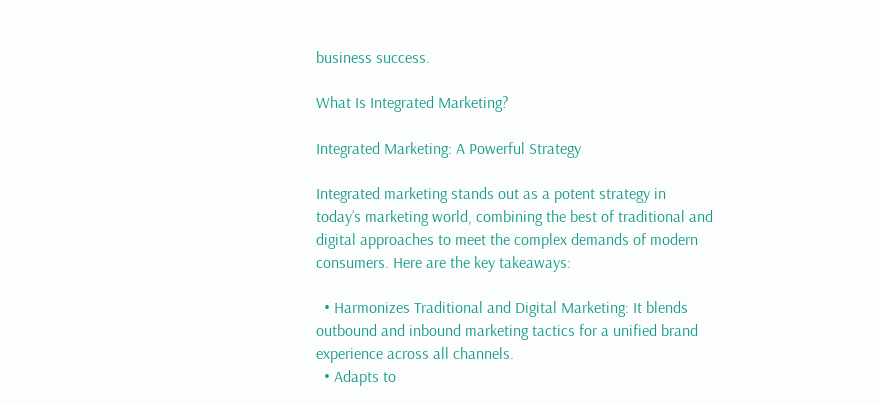business success.

What Is Integrated Marketing?

Integrated Marketing: A Powerful Strategy

Integrated marketing stands out as a potent strategy in today’s marketing world, combining the best of traditional and digital approaches to meet the complex demands of modern consumers. Here are the key takeaways:

  • Harmonizes Traditional and Digital Marketing: It blends outbound and inbound marketing tactics for a unified brand experience across all channels.
  • Adapts to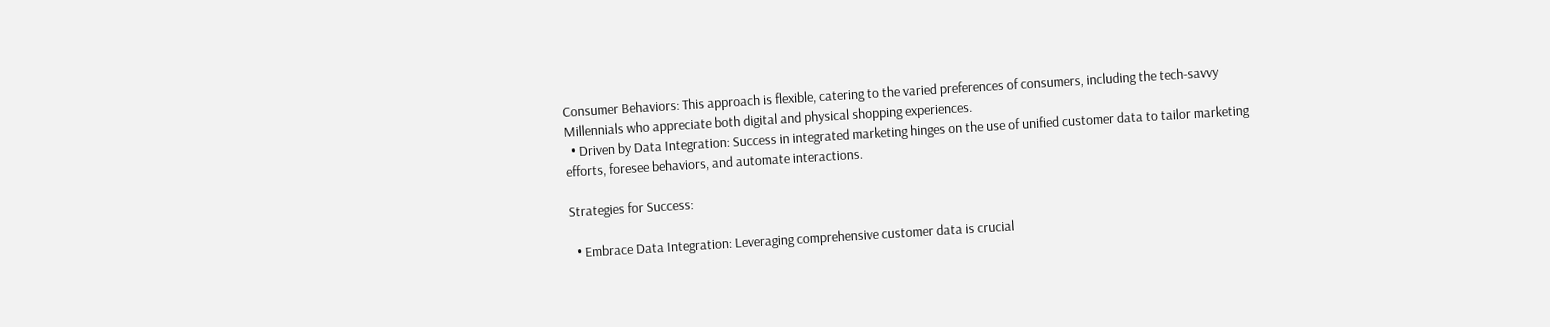Consumer Behaviors: This approach is flexible, catering to the varied preferences of consumers, including the tech-savvy Millennials who appreciate both digital and physical shopping experiences.
  • Driven by Data Integration: Success in integrated marketing hinges on the use of unified customer data to tailor marketing efforts, foresee behaviors, and automate interactions.

Strategies for Success:

  • Embrace Data Integration: Leveraging comprehensive customer data is crucial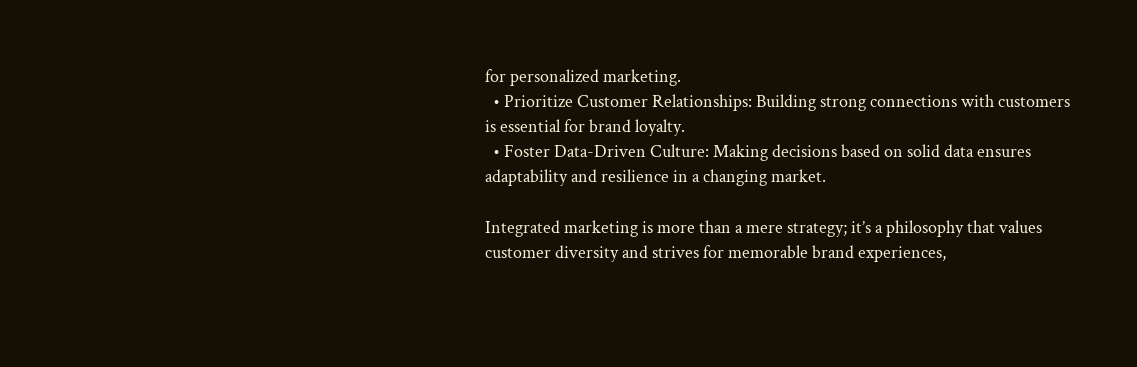for personalized marketing.
  • Prioritize Customer Relationships: Building strong connections with customers is essential for brand loyalty.
  • Foster Data-Driven Culture: Making decisions based on solid data ensures adaptability and resilience in a changing market.

Integrated marketing is more than a mere strategy; it’s a philosophy that values customer diversity and strives for memorable brand experiences,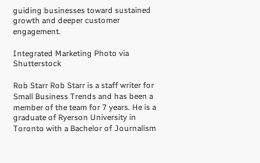guiding businesses toward sustained growth and deeper customer engagement.

Integrated Marketing Photo via Shutterstock

Rob Starr Rob Starr is a staff writer for Small Business Trends and has been a member of the team for 7 years. He is a graduate of Ryerson University in Toronto with a Bachelor of Journalism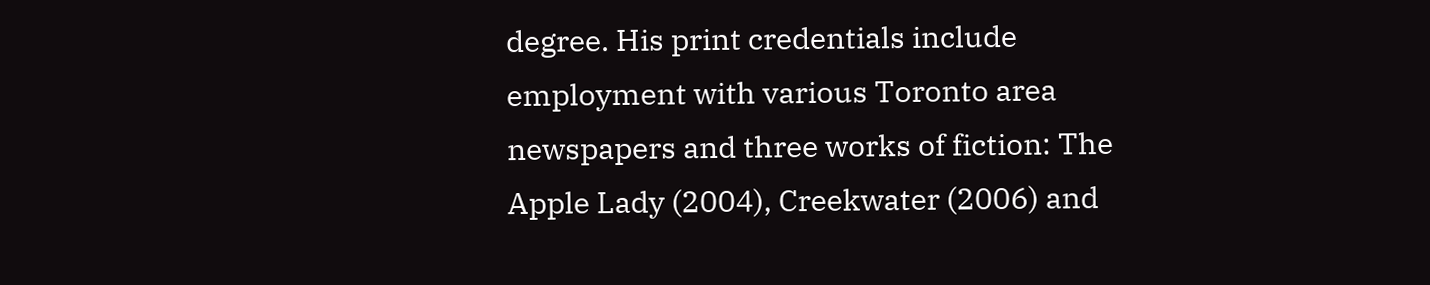degree. His print credentials include employment with various Toronto area newspapers and three works of fiction: The Apple Lady (2004), Creekwater (2006) and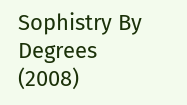Sophistry By Degrees (2008)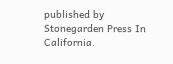published by Stonegarden Press In California.